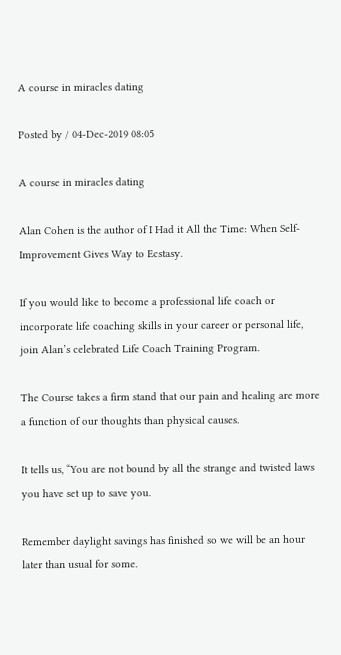A course in miracles dating

Posted by / 04-Dec-2019 08:05

A course in miracles dating

Alan Cohen is the author of I Had it All the Time: When Self-Improvement Gives Way to Ecstasy.

If you would like to become a professional life coach or incorporate life coaching skills in your career or personal life, join Alan’s celebrated Life Coach Training Program.

The Course takes a firm stand that our pain and healing are more a function of our thoughts than physical causes.

It tells us, “You are not bound by all the strange and twisted laws you have set up to save you.

Remember daylight savings has finished so we will be an hour later than usual for some.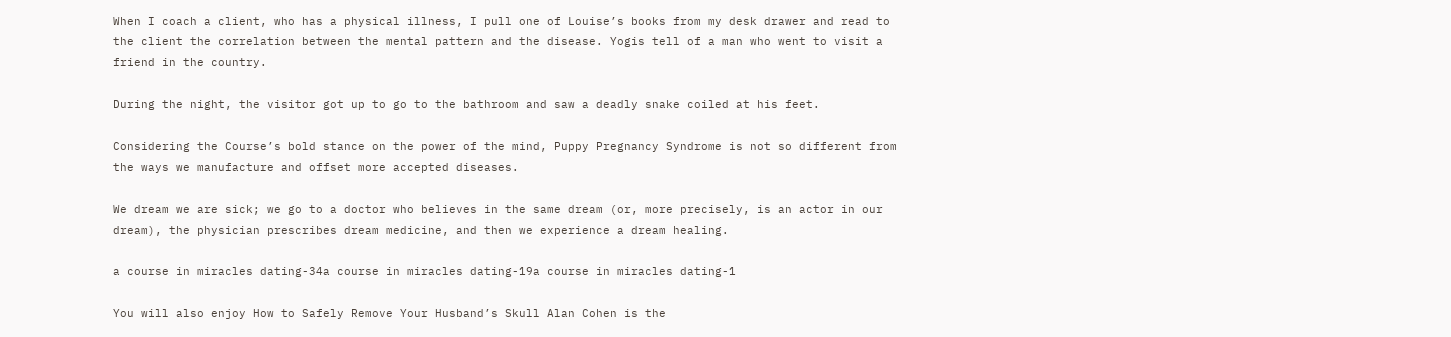When I coach a client, who has a physical illness, I pull one of Louise’s books from my desk drawer and read to the client the correlation between the mental pattern and the disease. Yogis tell of a man who went to visit a friend in the country.

During the night, the visitor got up to go to the bathroom and saw a deadly snake coiled at his feet.

Considering the Course’s bold stance on the power of the mind, Puppy Pregnancy Syndrome is not so different from the ways we manufacture and offset more accepted diseases.

We dream we are sick; we go to a doctor who believes in the same dream (or, more precisely, is an actor in our dream), the physician prescribes dream medicine, and then we experience a dream healing.

a course in miracles dating-34a course in miracles dating-19a course in miracles dating-1

You will also enjoy How to Safely Remove Your Husband’s Skull Alan Cohen is the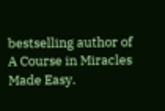bestselling author of A Course in Miracles Made Easy.